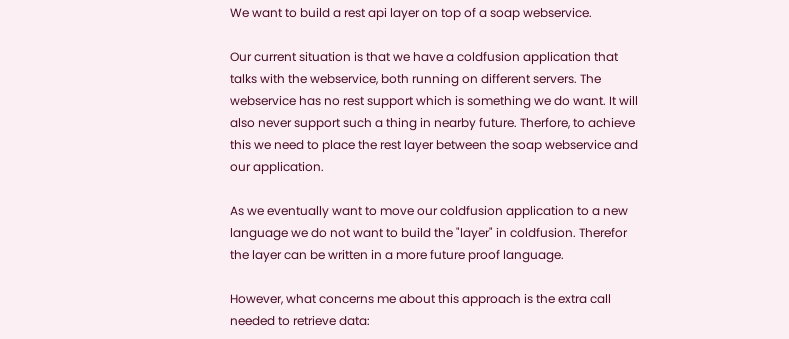We want to build a rest api layer on top of a soap webservice.

Our current situation is that we have a coldfusion application that talks with the webservice, both running on different servers. The webservice has no rest support which is something we do want. It will also never support such a thing in nearby future. Therfore, to achieve this we need to place the rest layer between the soap webservice and our application.

As we eventually want to move our coldfusion application to a new language we do not want to build the "layer" in coldfusion. Therefor the layer can be written in a more future proof language.

However, what concerns me about this approach is the extra call needed to retrieve data: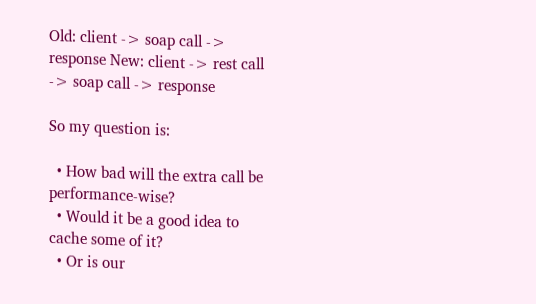Old: client -> soap call -> response New: client -> rest call -> soap call -> response

So my question is:

  • How bad will the extra call be performance-wise?
  • Would it be a good idea to cache some of it?
  • Or is our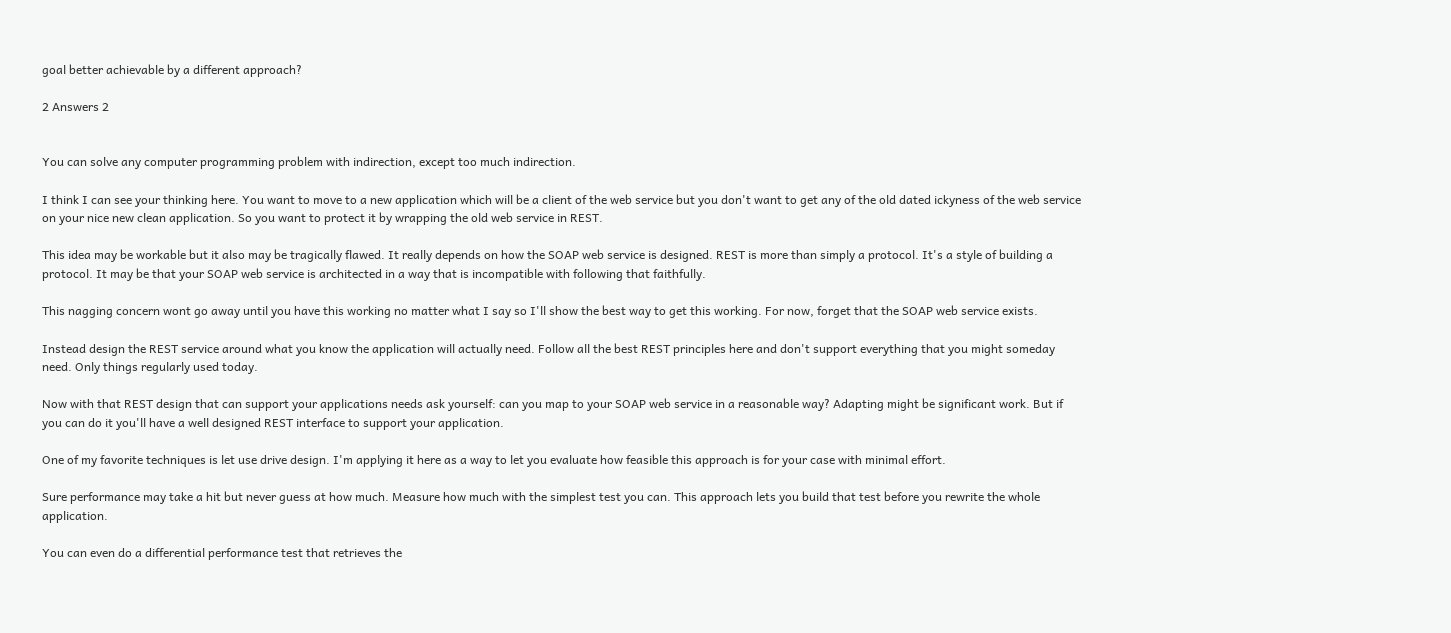goal better achievable by a different approach?

2 Answers 2


You can solve any computer programming problem with indirection, except too much indirection.

I think I can see your thinking here. You want to move to a new application which will be a client of the web service but you don't want to get any of the old dated ickyness of the web service on your nice new clean application. So you want to protect it by wrapping the old web service in REST.

This idea may be workable but it also may be tragically flawed. It really depends on how the SOAP web service is designed. REST is more than simply a protocol. It's a style of building a protocol. It may be that your SOAP web service is architected in a way that is incompatible with following that faithfully.

This nagging concern wont go away until you have this working no matter what I say so I'll show the best way to get this working. For now, forget that the SOAP web service exists.

Instead design the REST service around what you know the application will actually need. Follow all the best REST principles here and don't support everything that you might someday need. Only things regularly used today.

Now with that REST design that can support your applications needs ask yourself: can you map to your SOAP web service in a reasonable way? Adapting might be significant work. But if you can do it you'll have a well designed REST interface to support your application.

One of my favorite techniques is let use drive design. I'm applying it here as a way to let you evaluate how feasible this approach is for your case with minimal effort.

Sure performance may take a hit but never guess at how much. Measure how much with the simplest test you can. This approach lets you build that test before you rewrite the whole application.

You can even do a differential performance test that retrieves the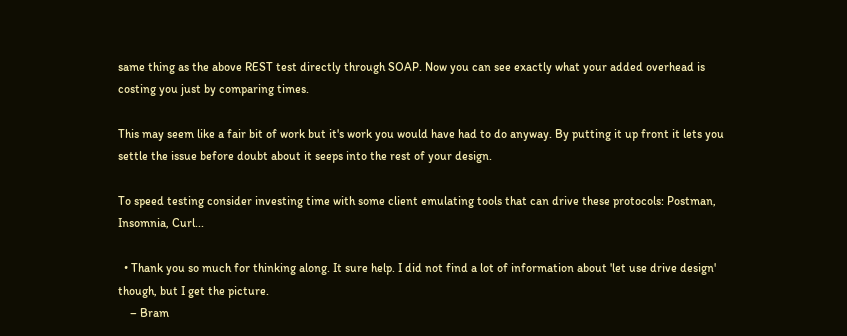same thing as the above REST test directly through SOAP. Now you can see exactly what your added overhead is costing you just by comparing times.

This may seem like a fair bit of work but it's work you would have had to do anyway. By putting it up front it lets you settle the issue before doubt about it seeps into the rest of your design.

To speed testing consider investing time with some client emulating tools that can drive these protocols: Postman, Insomnia, Curl...

  • Thank you so much for thinking along. It sure help. I did not find a lot of information about 'let use drive design' though, but I get the picture.
    – Bram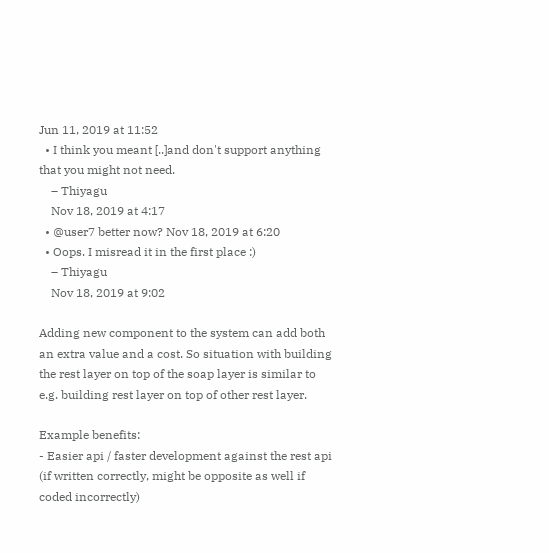Jun 11, 2019 at 11:52
  • I think you meant [..]and don't support anything that you might not need.
    – Thiyagu
    Nov 18, 2019 at 4:17
  • @user7 better now? Nov 18, 2019 at 6:20
  • Oops. I misread it in the first place :)
    – Thiyagu
    Nov 18, 2019 at 9:02

Adding new component to the system can add both an extra value and a cost. So situation with building the rest layer on top of the soap layer is similar to e.g. building rest layer on top of other rest layer.

Example benefits:
- Easier api / faster development against the rest api (if written correctly, might be opposite as well if coded incorrectly)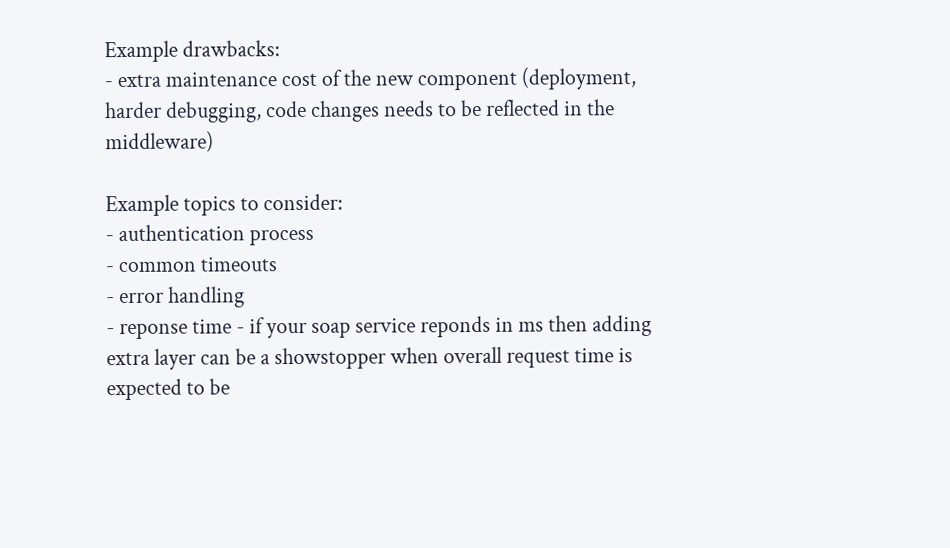Example drawbacks:
- extra maintenance cost of the new component (deployment, harder debugging, code changes needs to be reflected in the middleware)

Example topics to consider:
- authentication process
- common timeouts
- error handling
- reponse time - if your soap service reponds in ms then adding extra layer can be a showstopper when overall request time is expected to be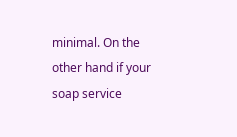minimal. On the other hand if your soap service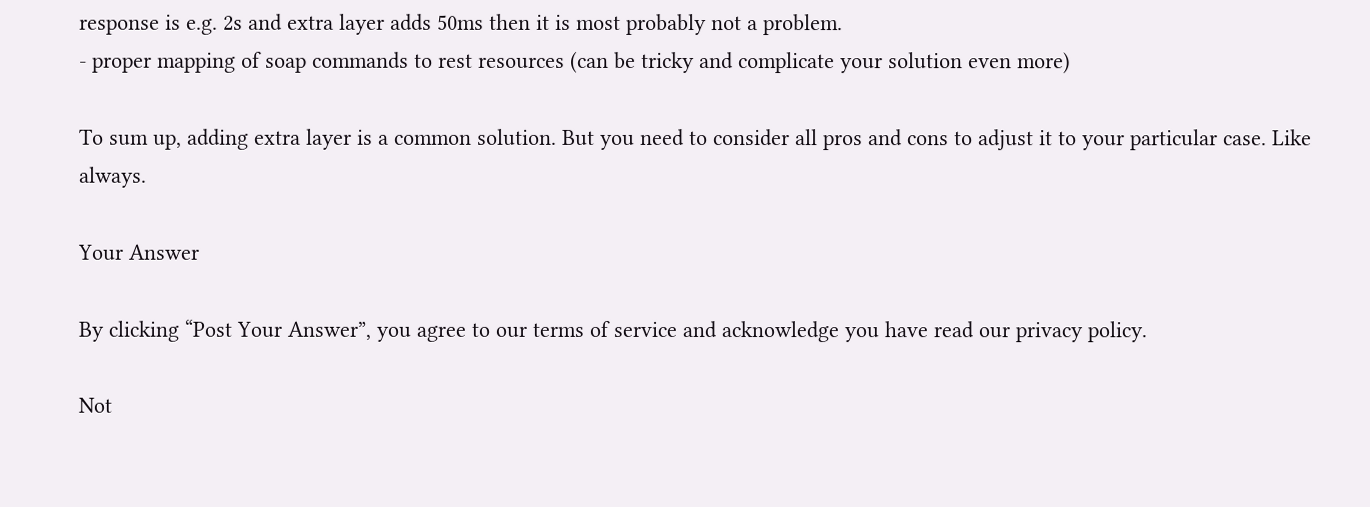response is e.g. 2s and extra layer adds 50ms then it is most probably not a problem.
- proper mapping of soap commands to rest resources (can be tricky and complicate your solution even more)

To sum up, adding extra layer is a common solution. But you need to consider all pros and cons to adjust it to your particular case. Like always.

Your Answer

By clicking “Post Your Answer”, you agree to our terms of service and acknowledge you have read our privacy policy.

Not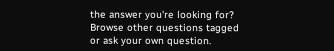the answer you're looking for? Browse other questions tagged or ask your own question.